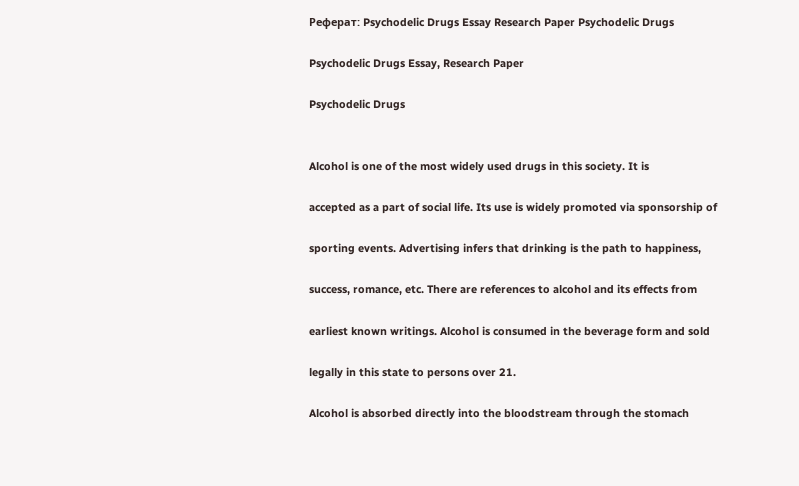Реферат: Psychodelic Drugs Essay Research Paper Psychodelic Drugs

Psychodelic Drugs Essay, Research Paper

Psychodelic Drugs


Alcohol is one of the most widely used drugs in this society. It is

accepted as a part of social life. Its use is widely promoted via sponsorship of

sporting events. Advertising infers that drinking is the path to happiness,

success, romance, etc. There are references to alcohol and its effects from

earliest known writings. Alcohol is consumed in the beverage form and sold

legally in this state to persons over 21.

Alcohol is absorbed directly into the bloodstream through the stomach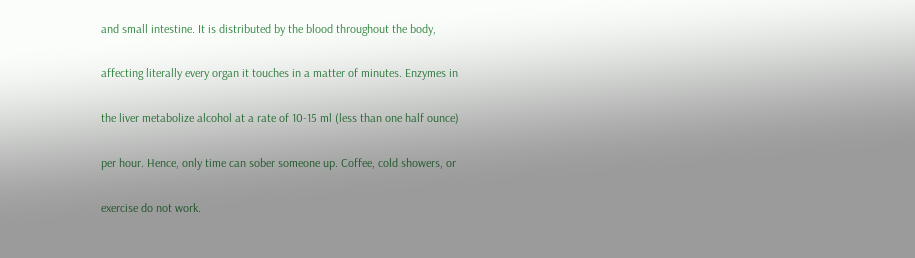and small intestine. It is distributed by the blood throughout the body,

affecting literally every organ it touches in a matter of minutes. Enzymes in

the liver metabolize alcohol at a rate of 10-15 ml (less than one half ounce)

per hour. Hence, only time can sober someone up. Coffee, cold showers, or

exercise do not work.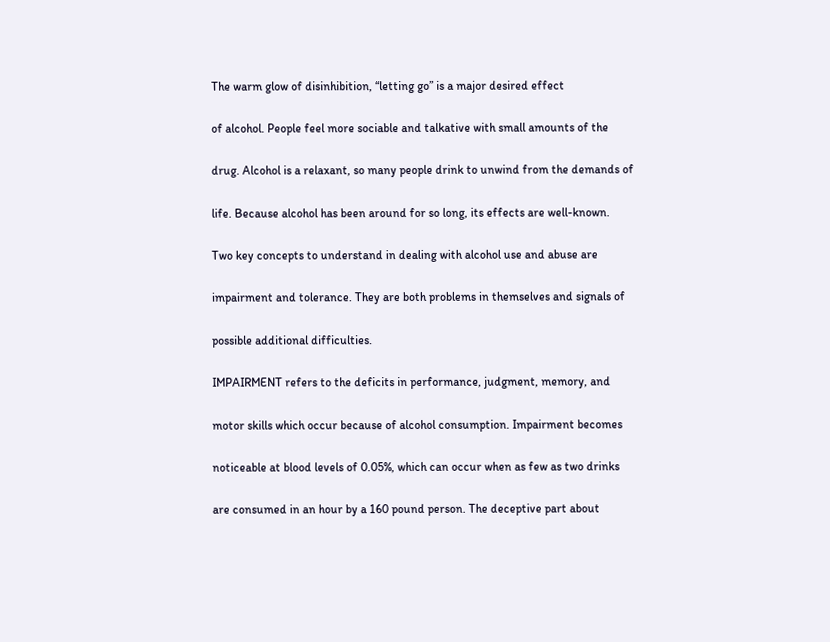The warm glow of disinhibition, “letting go” is a major desired effect

of alcohol. People feel more sociable and talkative with small amounts of the

drug. Alcohol is a relaxant, so many people drink to unwind from the demands of

life. Because alcohol has been around for so long, its effects are well-known.

Two key concepts to understand in dealing with alcohol use and abuse are

impairment and tolerance. They are both problems in themselves and signals of

possible additional difficulties.

IMPAIRMENT refers to the deficits in performance, judgment, memory, and

motor skills which occur because of alcohol consumption. Impairment becomes

noticeable at blood levels of 0.05%, which can occur when as few as two drinks

are consumed in an hour by a 160 pound person. The deceptive part about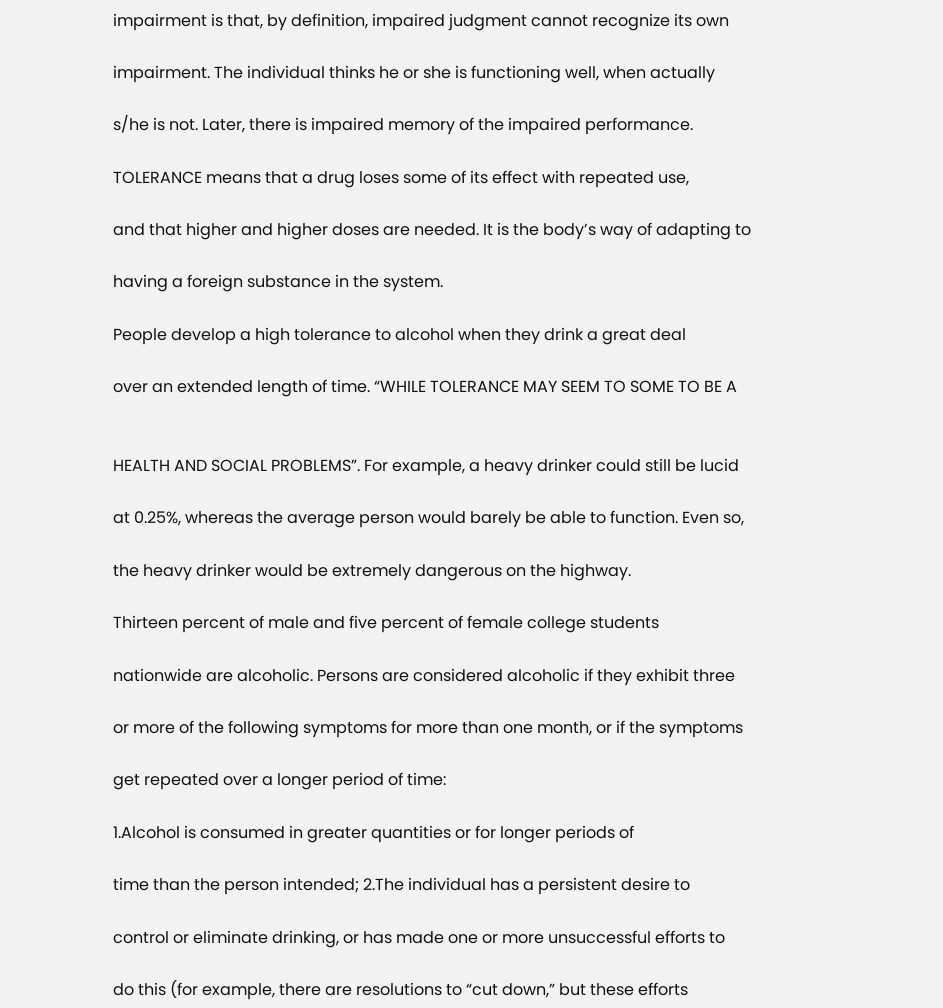impairment is that, by definition, impaired judgment cannot recognize its own

impairment. The individual thinks he or she is functioning well, when actually

s/he is not. Later, there is impaired memory of the impaired performance.

TOLERANCE means that a drug loses some of its effect with repeated use,

and that higher and higher doses are needed. It is the body’s way of adapting to

having a foreign substance in the system.

People develop a high tolerance to alcohol when they drink a great deal

over an extended length of time. “WHILE TOLERANCE MAY SEEM TO SOME TO BE A


HEALTH AND SOCIAL PROBLEMS”. For example, a heavy drinker could still be lucid

at 0.25%, whereas the average person would barely be able to function. Even so,

the heavy drinker would be extremely dangerous on the highway.

Thirteen percent of male and five percent of female college students

nationwide are alcoholic. Persons are considered alcoholic if they exhibit three

or more of the following symptoms for more than one month, or if the symptoms

get repeated over a longer period of time:

1.Alcohol is consumed in greater quantities or for longer periods of

time than the person intended; 2.The individual has a persistent desire to

control or eliminate drinking, or has made one or more unsuccessful efforts to

do this (for example, there are resolutions to “cut down,” but these efforts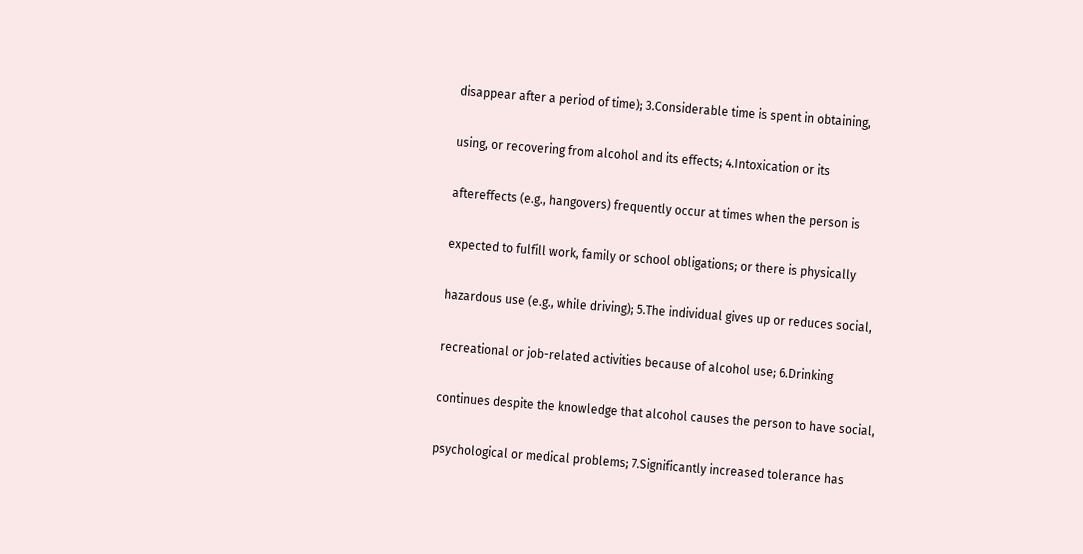disappear after a period of time); 3.Considerable time is spent in obtaining,

using, or recovering from alcohol and its effects; 4.Intoxication or its

aftereffects (e.g., hangovers) frequently occur at times when the person is

expected to fulfill work, family or school obligations; or there is physically

hazardous use (e.g., while driving); 5.The individual gives up or reduces social,

recreational or job-related activities because of alcohol use; 6.Drinking

continues despite the knowledge that alcohol causes the person to have social,

psychological or medical problems; 7.Significantly increased tolerance has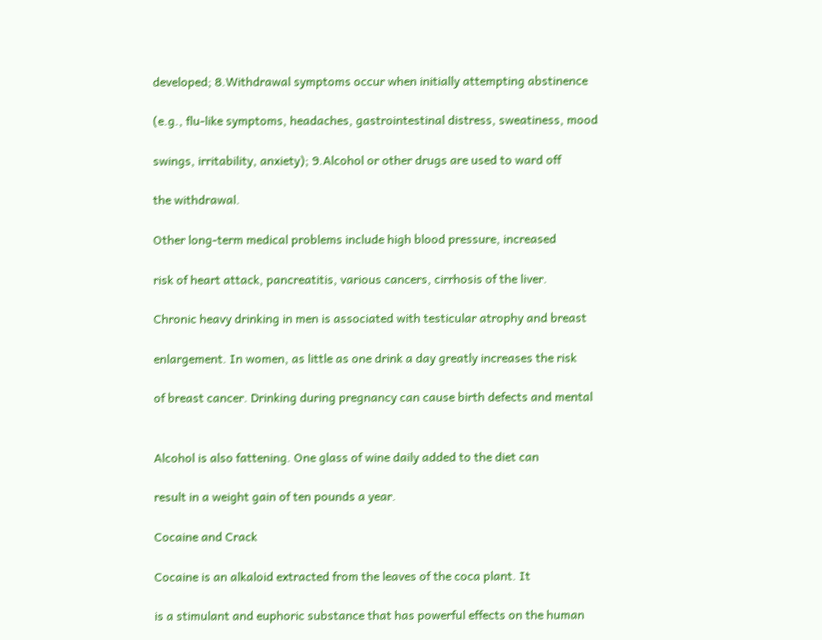developed; 8.Withdrawal symptoms occur when initially attempting abstinence

(e.g., flu-like symptoms, headaches, gastrointestinal distress, sweatiness, mood

swings, irritability, anxiety); 9.Alcohol or other drugs are used to ward off

the withdrawal.

Other long-term medical problems include high blood pressure, increased

risk of heart attack, pancreatitis, various cancers, cirrhosis of the liver.

Chronic heavy drinking in men is associated with testicular atrophy and breast

enlargement. In women, as little as one drink a day greatly increases the risk

of breast cancer. Drinking during pregnancy can cause birth defects and mental


Alcohol is also fattening. One glass of wine daily added to the diet can

result in a weight gain of ten pounds a year.

Cocaine and Crack

Cocaine is an alkaloid extracted from the leaves of the coca plant. It

is a stimulant and euphoric substance that has powerful effects on the human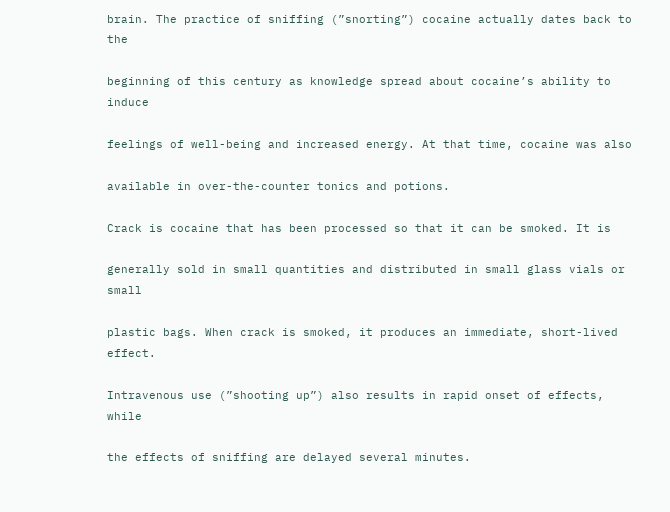brain. The practice of sniffing (”snorting”) cocaine actually dates back to the

beginning of this century as knowledge spread about cocaine’s ability to induce

feelings of well-being and increased energy. At that time, cocaine was also

available in over-the-counter tonics and potions.

Crack is cocaine that has been processed so that it can be smoked. It is

generally sold in small quantities and distributed in small glass vials or small

plastic bags. When crack is smoked, it produces an immediate, short-lived effect.

Intravenous use (”shooting up”) also results in rapid onset of effects, while

the effects of sniffing are delayed several minutes.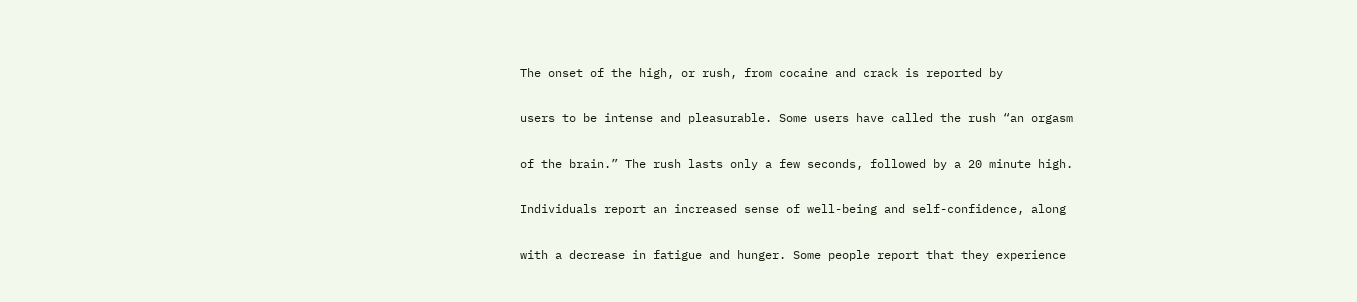The onset of the high, or rush, from cocaine and crack is reported by

users to be intense and pleasurable. Some users have called the rush “an orgasm

of the brain.” The rush lasts only a few seconds, followed by a 20 minute high.

Individuals report an increased sense of well-being and self-confidence, along

with a decrease in fatigue and hunger. Some people report that they experience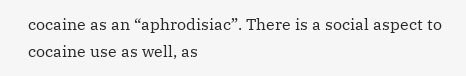cocaine as an “aphrodisiac”. There is a social aspect to cocaine use as well, as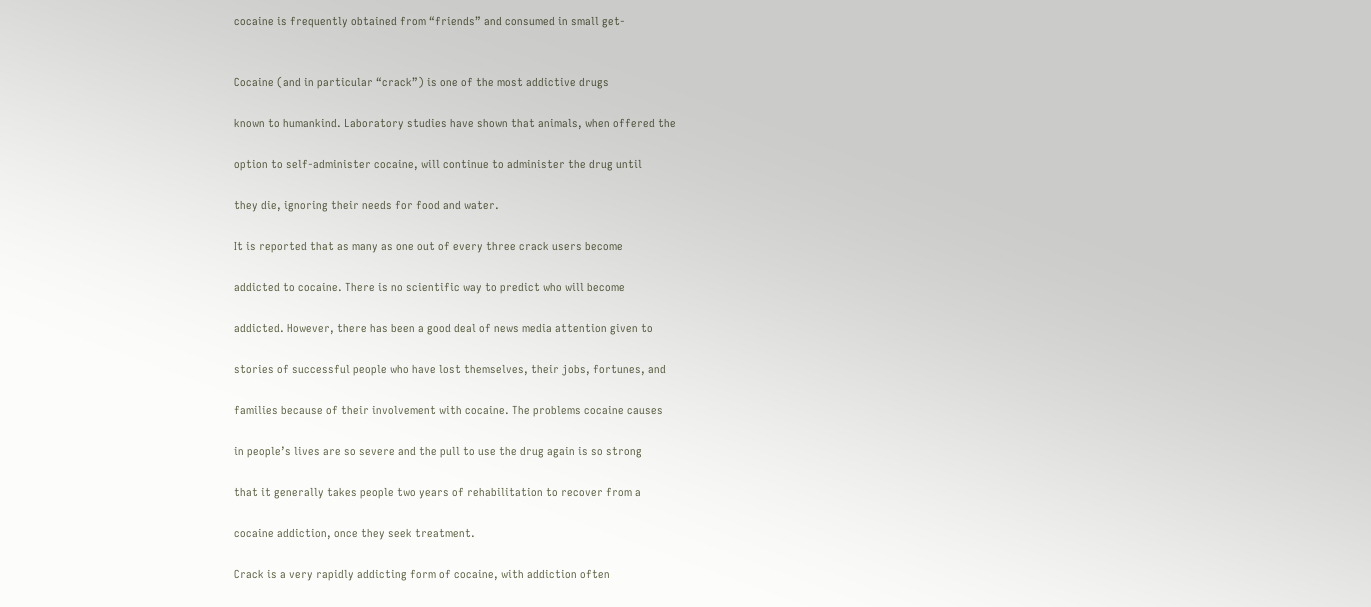cocaine is frequently obtained from “friends” and consumed in small get-


Cocaine (and in particular “crack”) is one of the most addictive drugs

known to humankind. Laboratory studies have shown that animals, when offered the

option to self-administer cocaine, will continue to administer the drug until

they die, ignoring their needs for food and water.

It is reported that as many as one out of every three crack users become

addicted to cocaine. There is no scientific way to predict who will become

addicted. However, there has been a good deal of news media attention given to

stories of successful people who have lost themselves, their jobs, fortunes, and

families because of their involvement with cocaine. The problems cocaine causes

in people’s lives are so severe and the pull to use the drug again is so strong

that it generally takes people two years of rehabilitation to recover from a

cocaine addiction, once they seek treatment.

Crack is a very rapidly addicting form of cocaine, with addiction often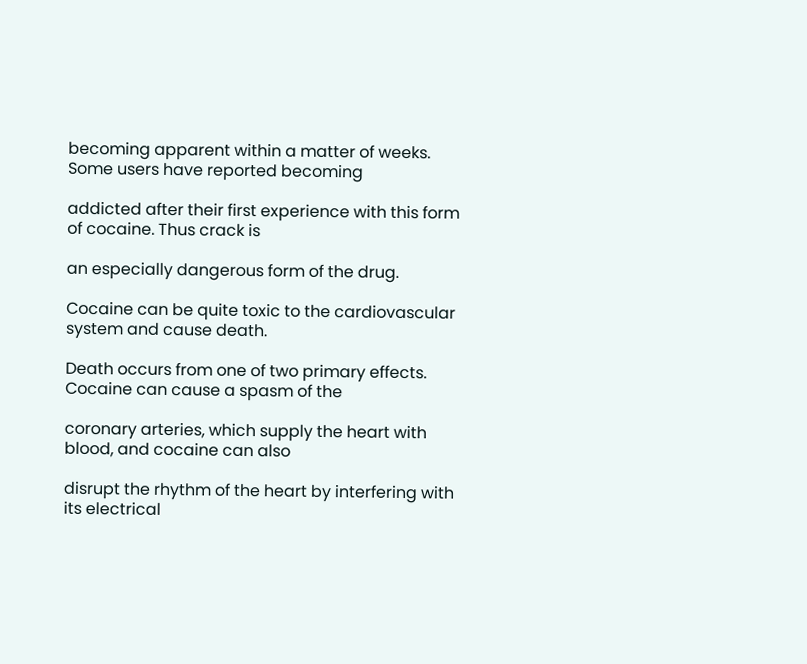becoming apparent within a matter of weeks. Some users have reported becoming

addicted after their first experience with this form of cocaine. Thus crack is

an especially dangerous form of the drug.

Cocaine can be quite toxic to the cardiovascular system and cause death.

Death occurs from one of two primary effects. Cocaine can cause a spasm of the

coronary arteries, which supply the heart with blood, and cocaine can also

disrupt the rhythm of the heart by interfering with its electrical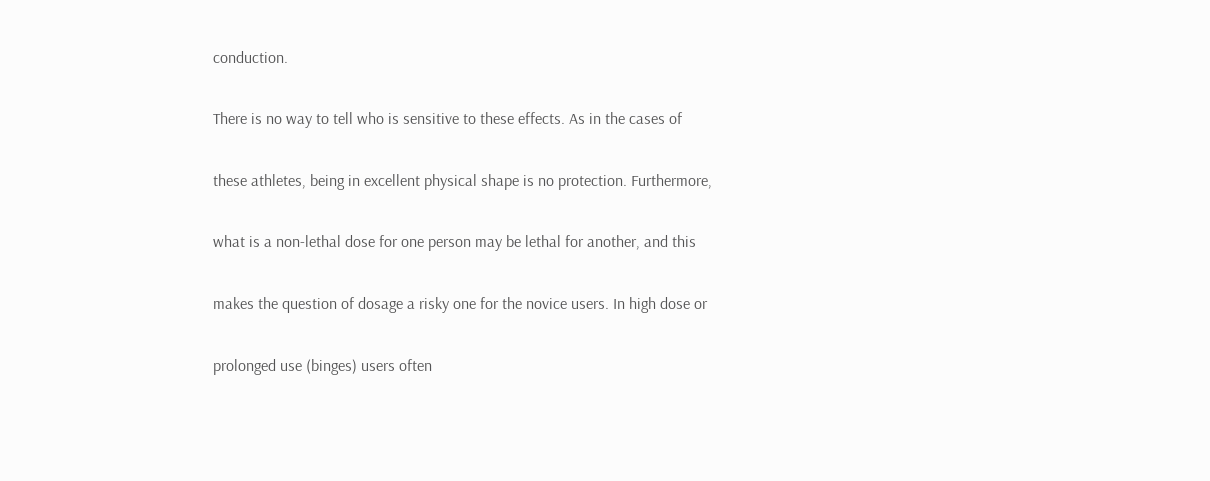conduction.

There is no way to tell who is sensitive to these effects. As in the cases of

these athletes, being in excellent physical shape is no protection. Furthermore,

what is a non-lethal dose for one person may be lethal for another, and this

makes the question of dosage a risky one for the novice users. In high dose or

prolonged use (binges) users often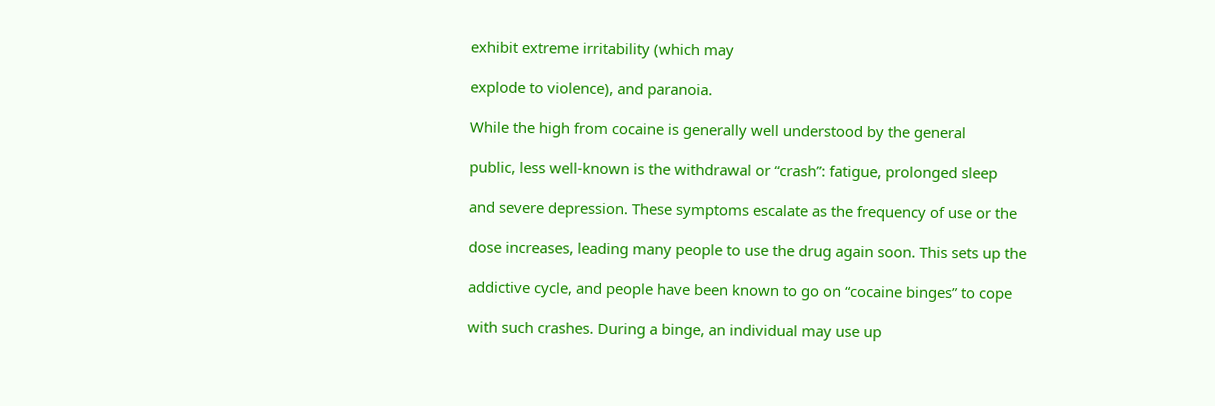exhibit extreme irritability (which may

explode to violence), and paranoia.

While the high from cocaine is generally well understood by the general

public, less well-known is the withdrawal or “crash”: fatigue, prolonged sleep

and severe depression. These symptoms escalate as the frequency of use or the

dose increases, leading many people to use the drug again soon. This sets up the

addictive cycle, and people have been known to go on “cocaine binges” to cope

with such crashes. During a binge, an individual may use up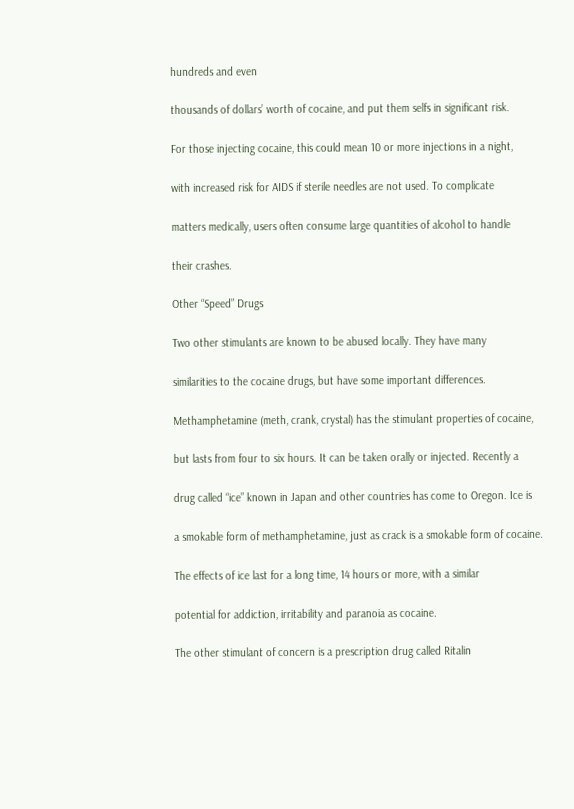hundreds and even

thousands of dollars’ worth of cocaine, and put them selfs in significant risk.

For those injecting cocaine, this could mean 10 or more injections in a night,

with increased risk for AIDS if sterile needles are not used. To complicate

matters medically, users often consume large quantities of alcohol to handle

their crashes.

Other “Speed” Drugs

Two other stimulants are known to be abused locally. They have many

similarities to the cocaine drugs, but have some important differences.

Methamphetamine (meth, crank, crystal) has the stimulant properties of cocaine,

but lasts from four to six hours. It can be taken orally or injected. Recently a

drug called “ice” known in Japan and other countries has come to Oregon. Ice is

a smokable form of methamphetamine, just as crack is a smokable form of cocaine.

The effects of ice last for a long time, 14 hours or more, with a similar

potential for addiction, irritability and paranoia as cocaine.

The other stimulant of concern is a prescription drug called Ritalin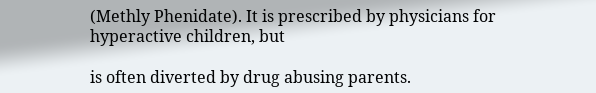(Methly Phenidate). It is prescribed by physicians for hyperactive children, but

is often diverted by drug abusing parents.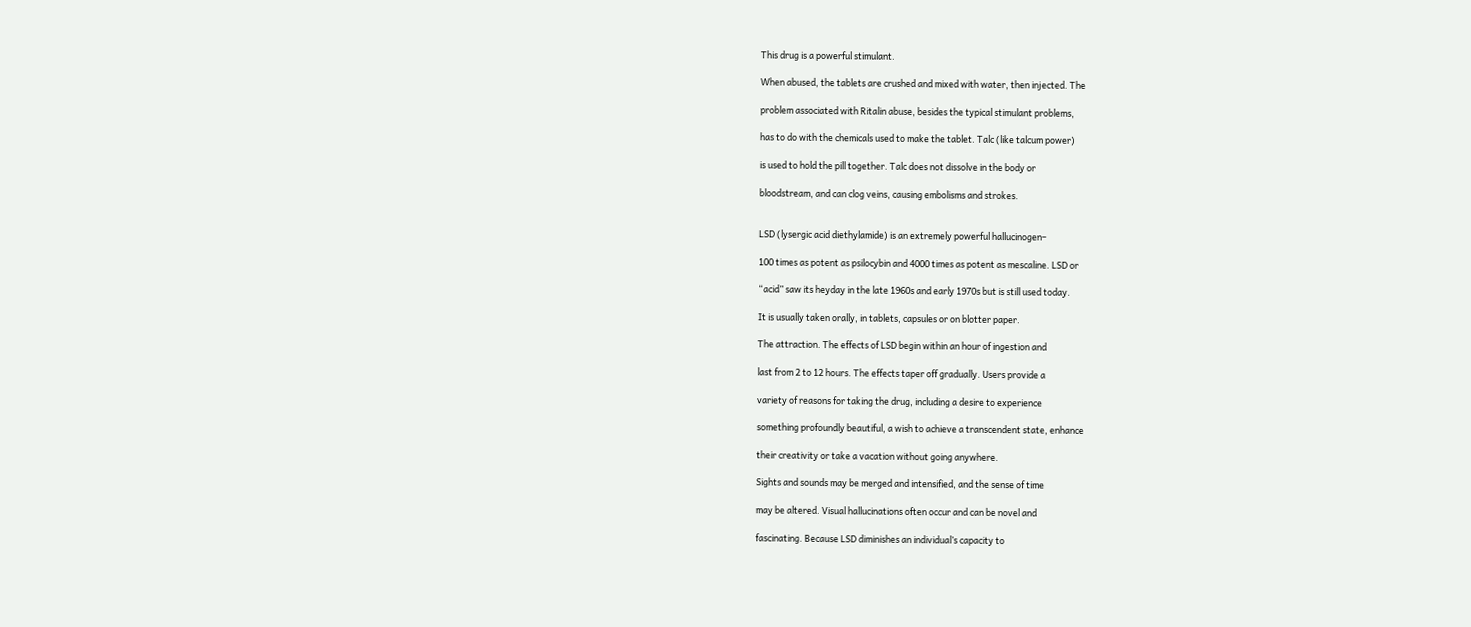This drug is a powerful stimulant.

When abused, the tablets are crushed and mixed with water, then injected. The

problem associated with Ritalin abuse, besides the typical stimulant problems,

has to do with the chemicals used to make the tablet. Talc (like talcum power)

is used to hold the pill together. Talc does not dissolve in the body or

bloodstream, and can clog veins, causing embolisms and strokes.


LSD (lysergic acid diethylamide) is an extremely powerful hallucinogen–

100 times as potent as psilocybin and 4000 times as potent as mescaline. LSD or

“acid” saw its heyday in the late 1960s and early 1970s but is still used today.

It is usually taken orally, in tablets, capsules or on blotter paper.

The attraction. The effects of LSD begin within an hour of ingestion and

last from 2 to 12 hours. The effects taper off gradually. Users provide a

variety of reasons for taking the drug, including a desire to experience

something profoundly beautiful, a wish to achieve a transcendent state, enhance

their creativity or take a vacation without going anywhere.

Sights and sounds may be merged and intensified, and the sense of time

may be altered. Visual hallucinations often occur and can be novel and

fascinating. Because LSD diminishes an individual’s capacity to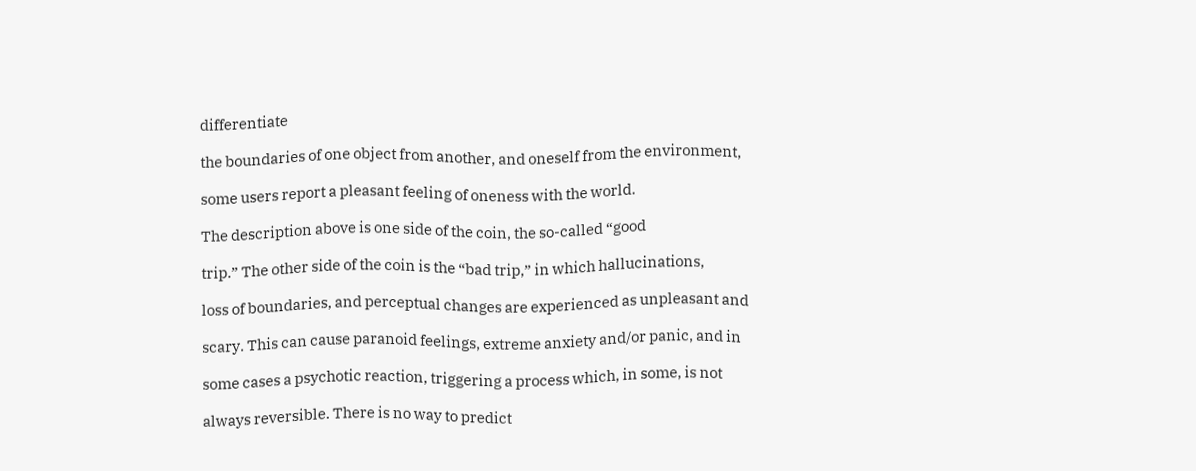differentiate

the boundaries of one object from another, and oneself from the environment,

some users report a pleasant feeling of oneness with the world.

The description above is one side of the coin, the so-called “good

trip.” The other side of the coin is the “bad trip,” in which hallucinations,

loss of boundaries, and perceptual changes are experienced as unpleasant and

scary. This can cause paranoid feelings, extreme anxiety and/or panic, and in

some cases a psychotic reaction, triggering a process which, in some, is not

always reversible. There is no way to predict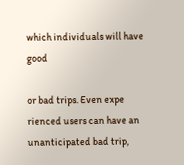which individuals will have good

or bad trips. Even expe rienced users can have an unanticipated bad trip,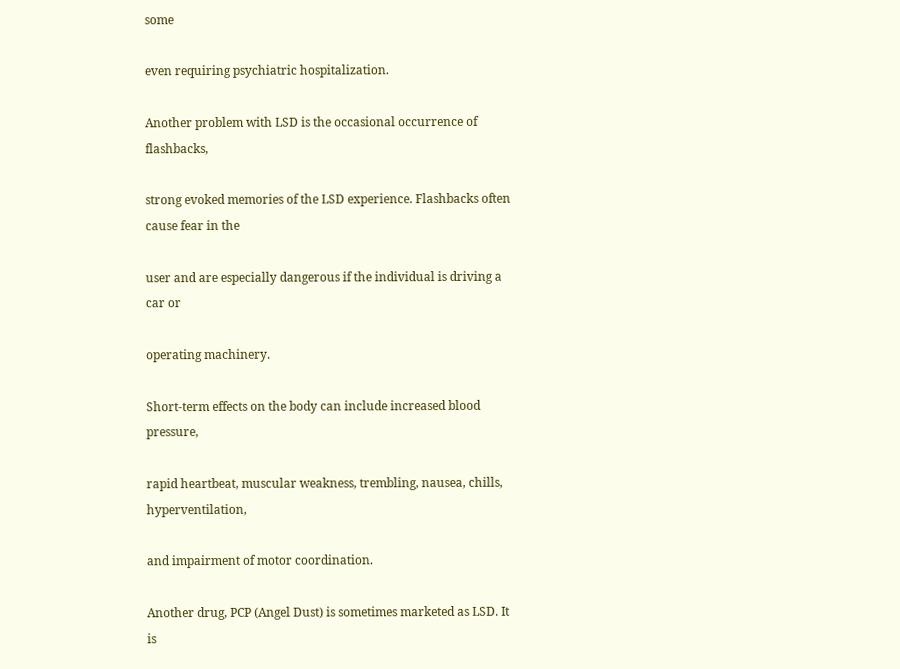some

even requiring psychiatric hospitalization.

Another problem with LSD is the occasional occurrence of flashbacks,

strong evoked memories of the LSD experience. Flashbacks often cause fear in the

user and are especially dangerous if the individual is driving a car or

operating machinery.

Short-term effects on the body can include increased blood pressure,

rapid heartbeat, muscular weakness, trembling, nausea, chills, hyperventilation,

and impairment of motor coordination.

Another drug, PCP (Angel Dust) is sometimes marketed as LSD. It is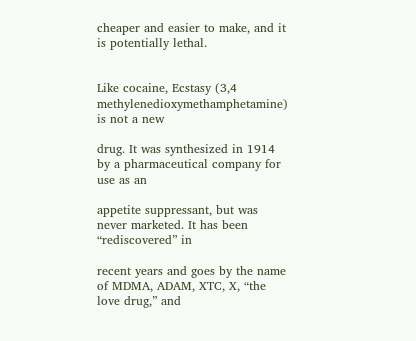cheaper and easier to make, and it is potentially lethal.


Like cocaine, Ecstasy (3,4 methylenedioxymethamphetamine) is not a new

drug. It was synthesized in 1914 by a pharmaceutical company for use as an

appetite suppressant, but was never marketed. It has been “rediscovered” in

recent years and goes by the name of MDMA, ADAM, XTC, X, “the love drug,” and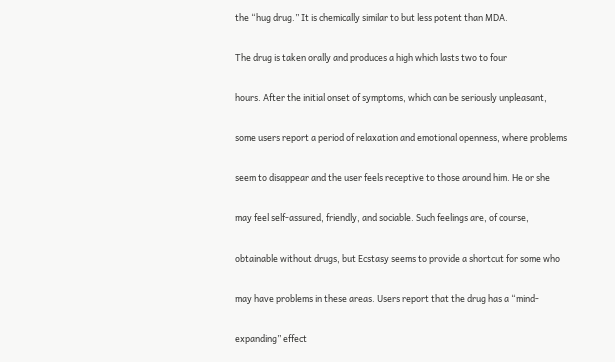the “hug drug.” It is chemically similar to but less potent than MDA.

The drug is taken orally and produces a high which lasts two to four

hours. After the initial onset of symptoms, which can be seriously unpleasant,

some users report a period of relaxation and emotional openness, where problems

seem to disappear and the user feels receptive to those around him. He or she

may feel self-assured, friendly, and sociable. Such feelings are, of course,

obtainable without drugs, but Ecstasy seems to provide a shortcut for some who

may have problems in these areas. Users report that the drug has a “mind-

expanding” effect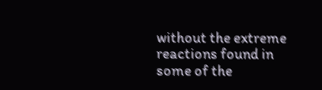without the extreme reactions found in some of the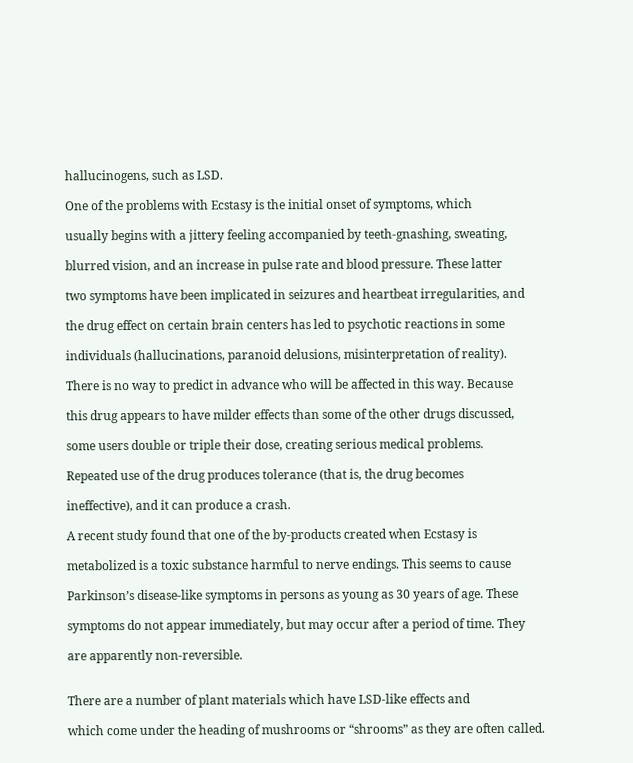hallucinogens, such as LSD.

One of the problems with Ecstasy is the initial onset of symptoms, which

usually begins with a jittery feeling accompanied by teeth-gnashing, sweating,

blurred vision, and an increase in pulse rate and blood pressure. These latter

two symptoms have been implicated in seizures and heartbeat irregularities, and

the drug effect on certain brain centers has led to psychotic reactions in some

individuals (hallucinations, paranoid delusions, misinterpretation of reality).

There is no way to predict in advance who will be affected in this way. Because

this drug appears to have milder effects than some of the other drugs discussed,

some users double or triple their dose, creating serious medical problems.

Repeated use of the drug produces tolerance (that is, the drug becomes

ineffective), and it can produce a crash.

A recent study found that one of the by-products created when Ecstasy is

metabolized is a toxic substance harmful to nerve endings. This seems to cause

Parkinson’s disease-like symptoms in persons as young as 30 years of age. These

symptoms do not appear immediately, but may occur after a period of time. They

are apparently non-reversible.


There are a number of plant materials which have LSD-like effects and

which come under the heading of mushrooms or “shrooms” as they are often called.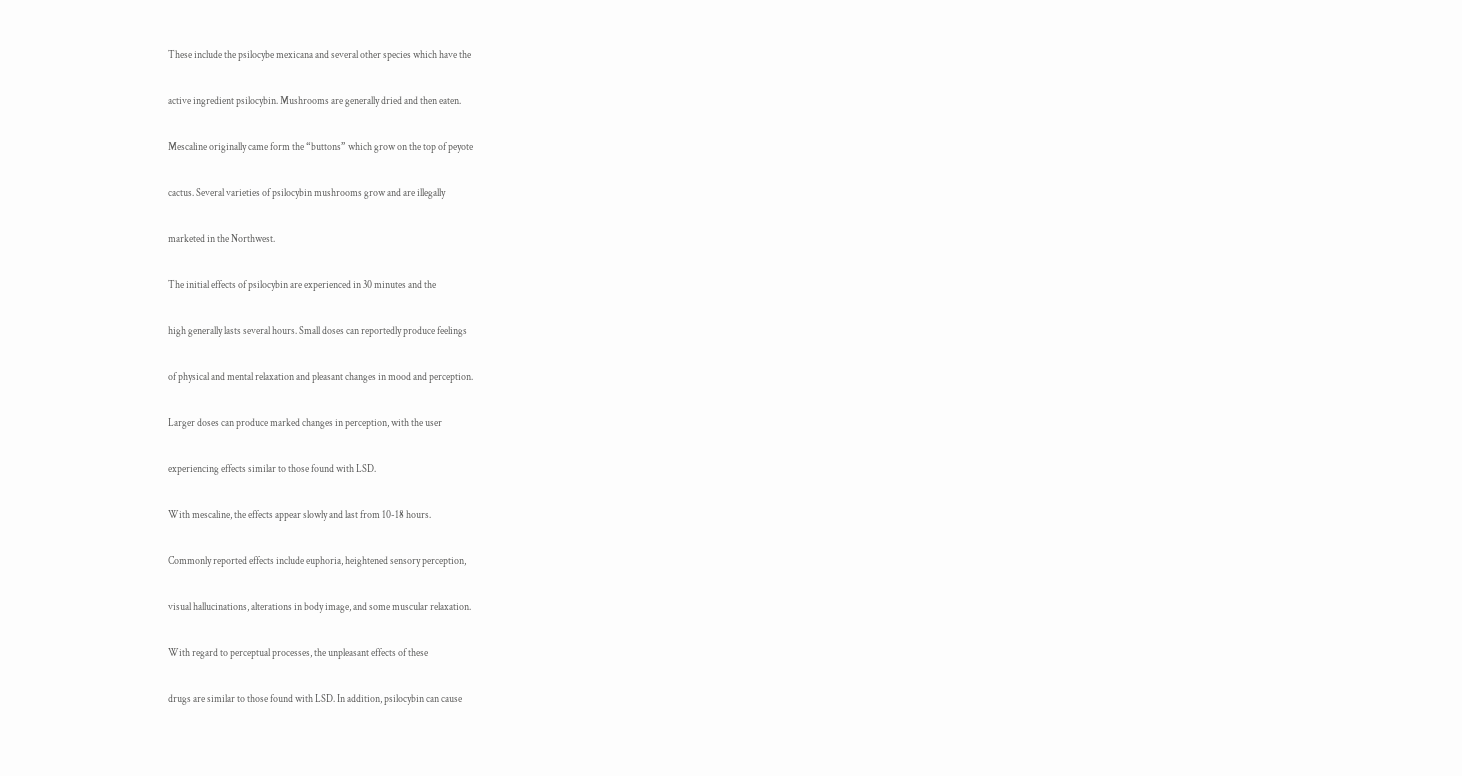These include the psilocybe mexicana and several other species which have the

active ingredient psilocybin. Mushrooms are generally dried and then eaten.

Mescaline originally came form the “buttons” which grow on the top of peyote

cactus. Several varieties of psilocybin mushrooms grow and are illegally

marketed in the Northwest.

The initial effects of psilocybin are experienced in 30 minutes and the

high generally lasts several hours. Small doses can reportedly produce feelings

of physical and mental relaxation and pleasant changes in mood and perception.

Larger doses can produce marked changes in perception, with the user

experiencing effects similar to those found with LSD.

With mescaline, the effects appear slowly and last from 10-18 hours.

Commonly reported effects include euphoria, heightened sensory perception,

visual hallucinations, alterations in body image, and some muscular relaxation.

With regard to perceptual processes, the unpleasant effects of these

drugs are similar to those found with LSD. In addition, psilocybin can cause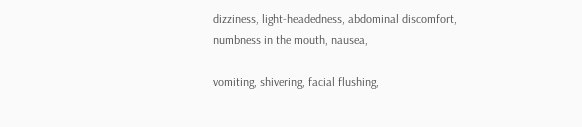dizziness, light-headedness, abdominal discomfort, numbness in the mouth, nausea,

vomiting, shivering, facial flushing,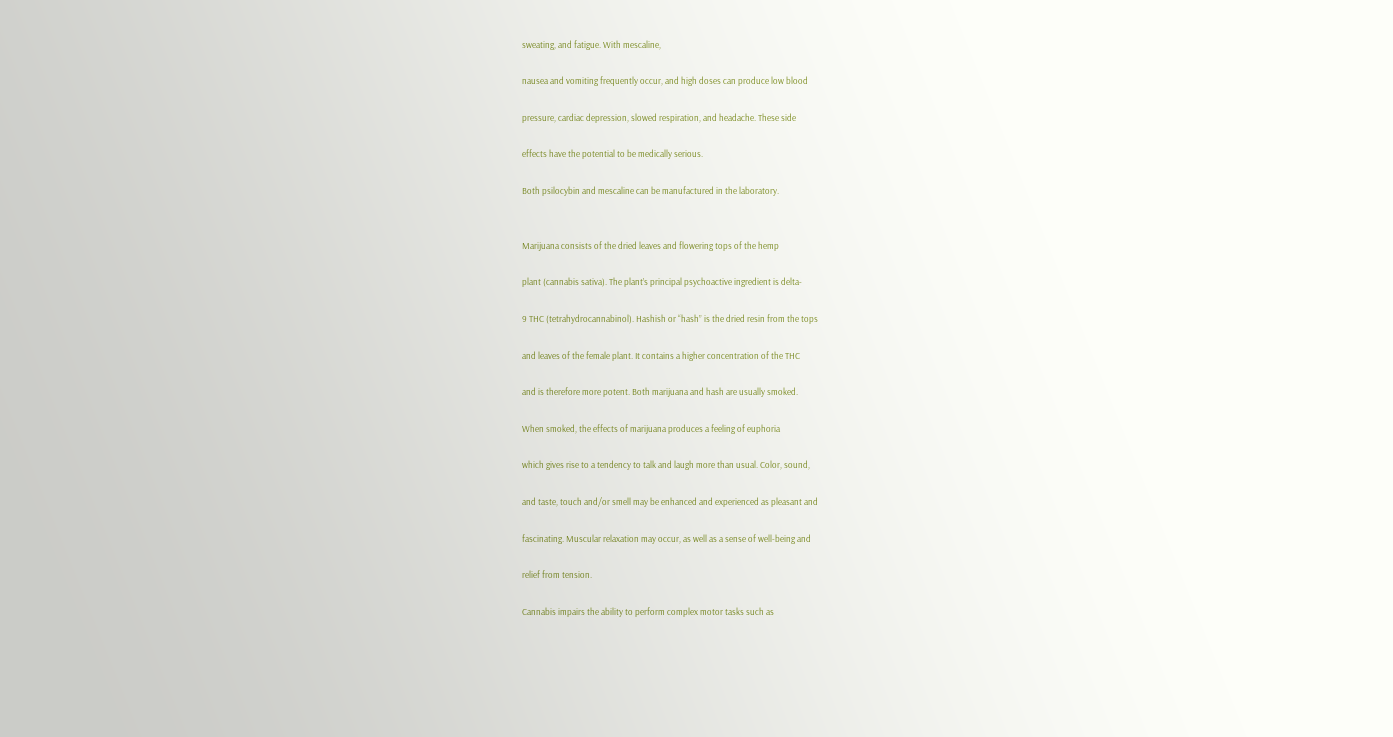sweating, and fatigue. With mescaline,

nausea and vomiting frequently occur, and high doses can produce low blood

pressure, cardiac depression, slowed respiration, and headache. These side

effects have the potential to be medically serious.

Both psilocybin and mescaline can be manufactured in the laboratory.


Marijuana consists of the dried leaves and flowering tops of the hemp

plant (cannabis sativa). The plant’s principal psychoactive ingredient is delta-

9 THC (tetrahydrocannabinol). Hashish or “hash” is the dried resin from the tops

and leaves of the female plant. It contains a higher concentration of the THC

and is therefore more potent. Both marijuana and hash are usually smoked.

When smoked, the effects of marijuana produces a feeling of euphoria

which gives rise to a tendency to talk and laugh more than usual. Color, sound,

and taste, touch and/or smell may be enhanced and experienced as pleasant and

fascinating. Muscular relaxation may occur, as well as a sense of well-being and

relief from tension.

Cannabis impairs the ability to perform complex motor tasks such as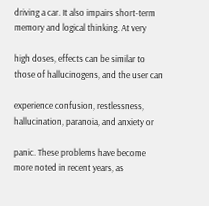driving a car. It also impairs short-term memory and logical thinking. At very

high doses, effects can be similar to those of hallucinogens, and the user can

experience confusion, restlessness, hallucination, paranoia, and anxiety or

panic. These problems have become more noted in recent years, as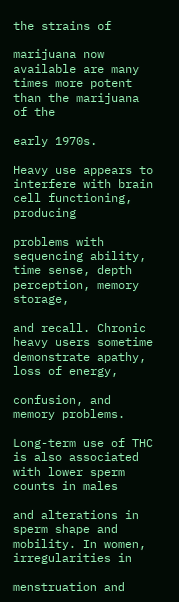the strains of

marijuana now available are many times more potent than the marijuana of the

early 1970s.

Heavy use appears to interfere with brain cell functioning, producing

problems with sequencing ability, time sense, depth perception, memory storage,

and recall. Chronic heavy users sometime demonstrate apathy, loss of energy,

confusion, and memory problems.

Long-term use of THC is also associated with lower sperm counts in males

and alterations in sperm shape and mobility. In women, irregularities in

menstruation and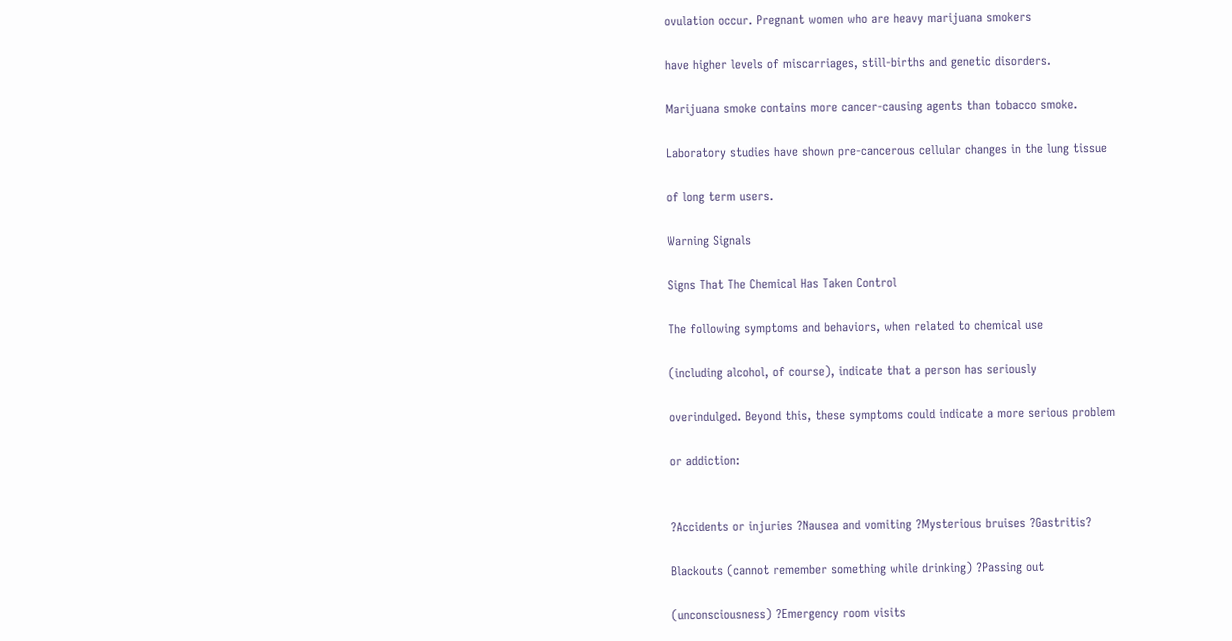ovulation occur. Pregnant women who are heavy marijuana smokers

have higher levels of miscarriages, still-births and genetic disorders.

Marijuana smoke contains more cancer-causing agents than tobacco smoke.

Laboratory studies have shown pre-cancerous cellular changes in the lung tissue

of long term users.

Warning Signals

Signs That The Chemical Has Taken Control

The following symptoms and behaviors, when related to chemical use

(including alcohol, of course), indicate that a person has seriously

overindulged. Beyond this, these symptoms could indicate a more serious problem

or addiction:


?Accidents or injuries ?Nausea and vomiting ?Mysterious bruises ?Gastritis?

Blackouts (cannot remember something while drinking) ?Passing out

(unconsciousness) ?Emergency room visits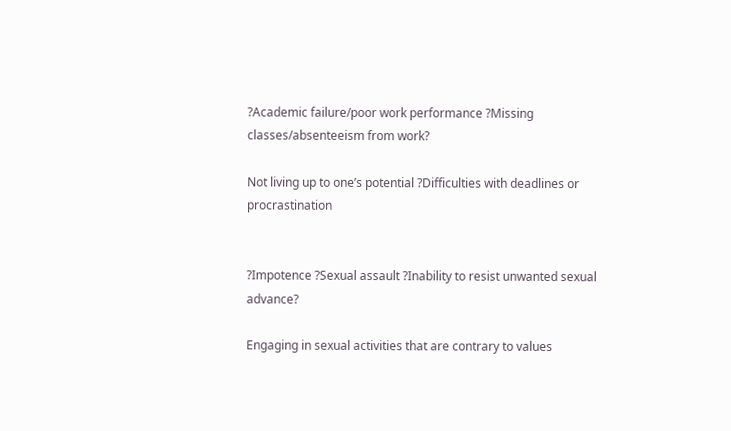?Academic failure/poor work performance ?Missing classes/absenteeism from work?

Not living up to one’s potential ?Difficulties with deadlines or procrastination


?Impotence ?Sexual assault ?Inability to resist unwanted sexual advance?

Engaging in sexual activities that are contrary to values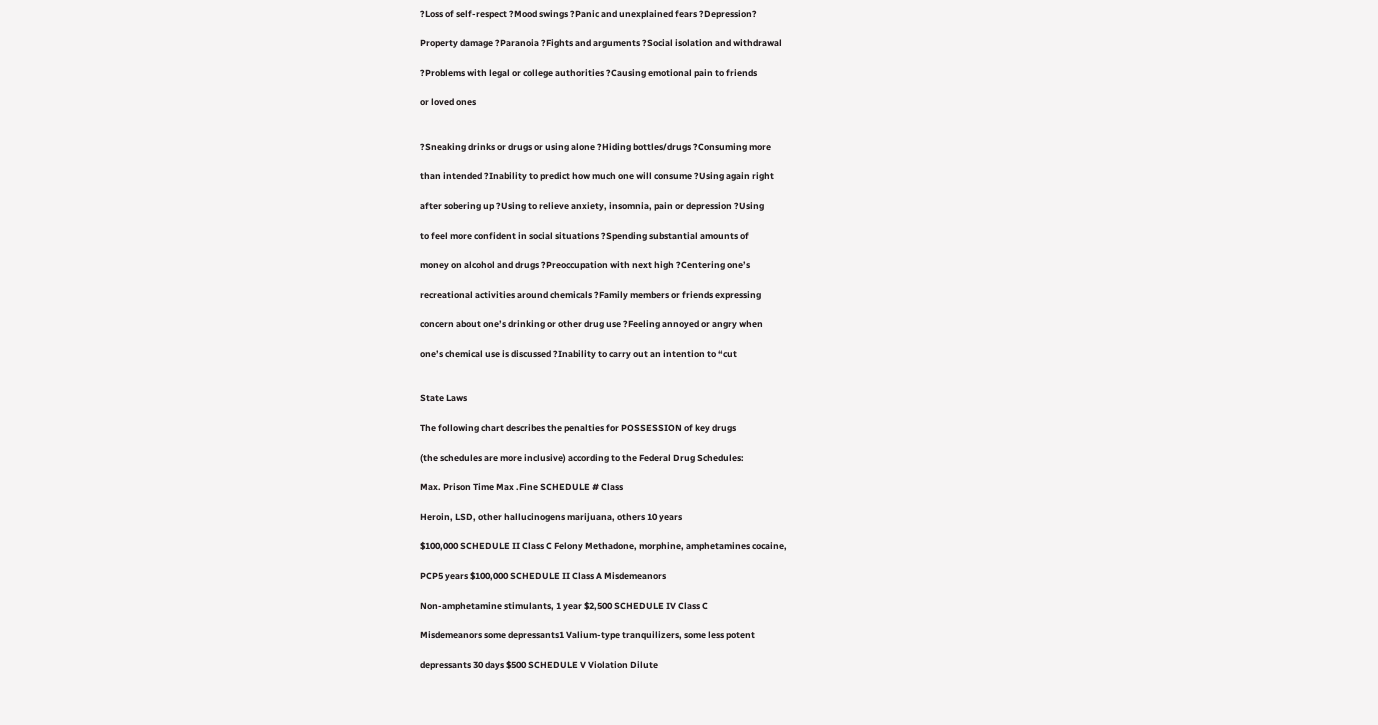?Loss of self-respect ?Mood swings ?Panic and unexplained fears ?Depression?

Property damage ?Paranoia ?Fights and arguments ?Social isolation and withdrawal

?Problems with legal or college authorities ?Causing emotional pain to friends

or loved ones


?Sneaking drinks or drugs or using alone ?Hiding bottles/drugs ?Consuming more

than intended ?Inability to predict how much one will consume ?Using again right

after sobering up ?Using to relieve anxiety, insomnia, pain or depression ?Using

to feel more confident in social situations ?Spending substantial amounts of

money on alcohol and drugs ?Preoccupation with next high ?Centering one’s

recreational activities around chemicals ?Family members or friends expressing

concern about one’s drinking or other drug use ?Feeling annoyed or angry when

one’s chemical use is discussed ?Inability to carry out an intention to “cut


State Laws

The following chart describes the penalties for POSSESSION of key drugs

(the schedules are more inclusive) according to the Federal Drug Schedules:

Max. Prison Time Max .Fine SCHEDULE # Class

Heroin, LSD, other hallucinogens marijuana, others 10 years

$100,000 SCHEDULE II Class C Felony Methadone, morphine, amphetamines cocaine,

PCP5 years $100,000 SCHEDULE II Class A Misdemeanors

Non-amphetamine stimulants, 1 year $2,500 SCHEDULE IV Class C

Misdemeanors some depressants1 Valium-type tranquilizers, some less potent

depressants 30 days $500 SCHEDULE V Violation Dilute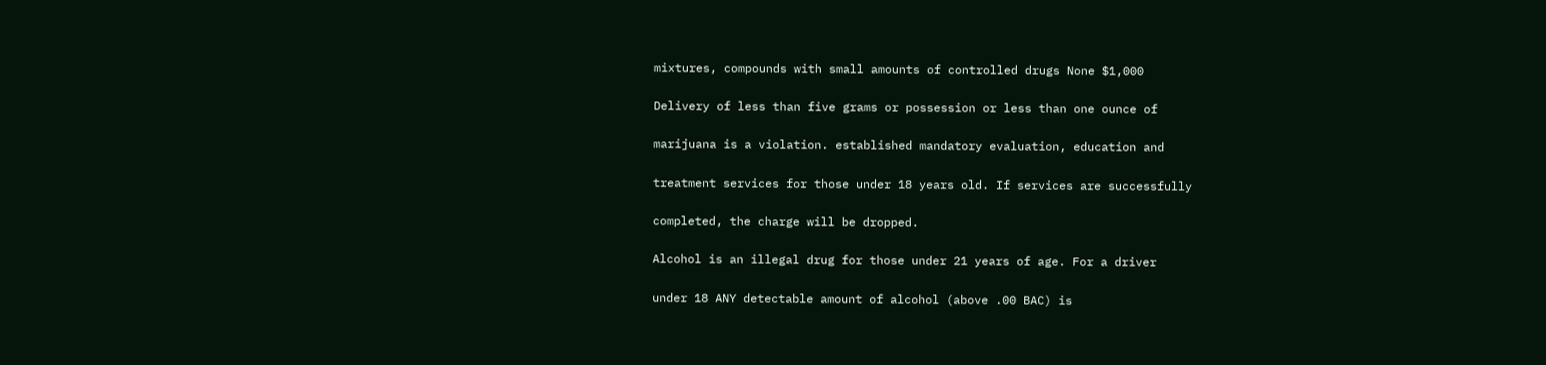mixtures, compounds with small amounts of controlled drugs None $1,000

Delivery of less than five grams or possession or less than one ounce of

marijuana is a violation. established mandatory evaluation, education and

treatment services for those under 18 years old. If services are successfully

completed, the charge will be dropped.

Alcohol is an illegal drug for those under 21 years of age. For a driver

under 18 ANY detectable amount of alcohol (above .00 BAC) is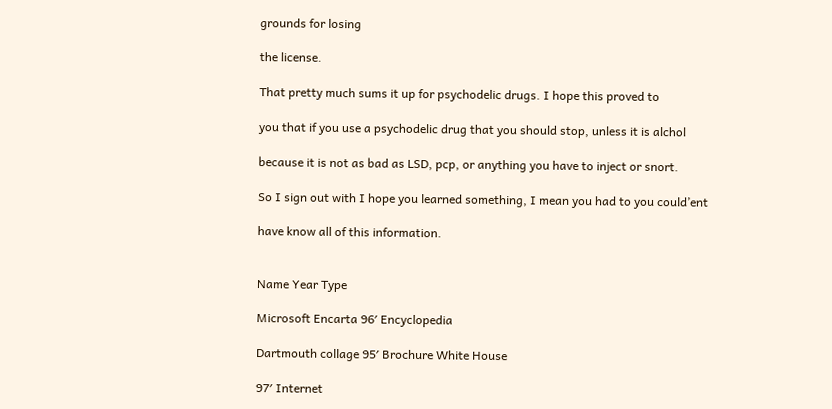grounds for losing

the license.

That pretty much sums it up for psychodelic drugs. I hope this proved to

you that if you use a psychodelic drug that you should stop, unless it is alchol

because it is not as bad as LSD, pcp, or anything you have to inject or snort.

So I sign out with I hope you learned something, I mean you had to you could’ent

have know all of this information.


Name Year Type

Microsoft Encarta 96′ Encyclopedia

Dartmouth collage 95′ Brochure White House

97′ Internet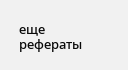еще рефераты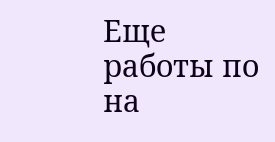Еще работы по на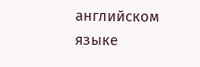английском языке